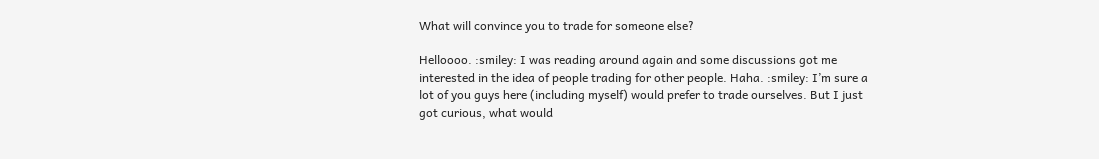What will convince you to trade for someone else?

Helloooo. :smiley: I was reading around again and some discussions got me interested in the idea of people trading for other people. Haha. :smiley: I’m sure a lot of you guys here (including myself) would prefer to trade ourselves. But I just got curious, what would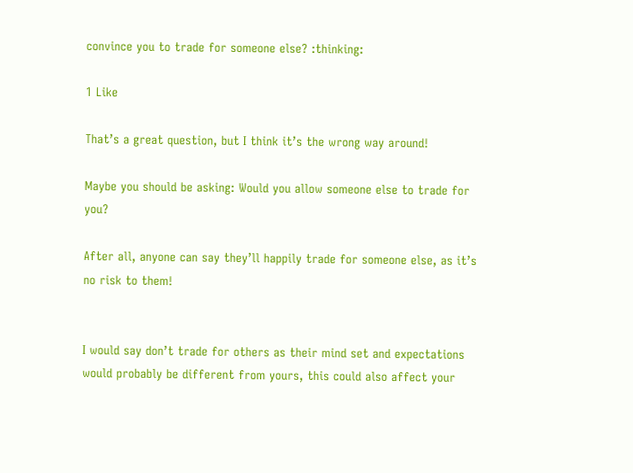convince you to trade for someone else? :thinking:

1 Like

That’s a great question, but I think it’s the wrong way around!

Maybe you should be asking: Would you allow someone else to trade for you?

After all, anyone can say they’ll happily trade for someone else, as it’s no risk to them!


I would say don’t trade for others as their mind set and expectations would probably be different from yours, this could also affect your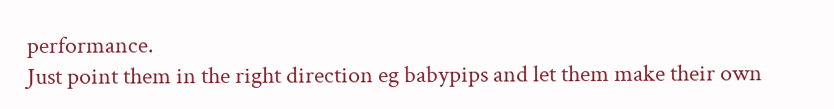performance.
Just point them in the right direction eg babypips and let them make their own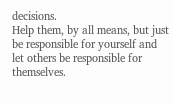decisions.
Help them, by all means, but just be responsible for yourself and let others be responsible for themselves.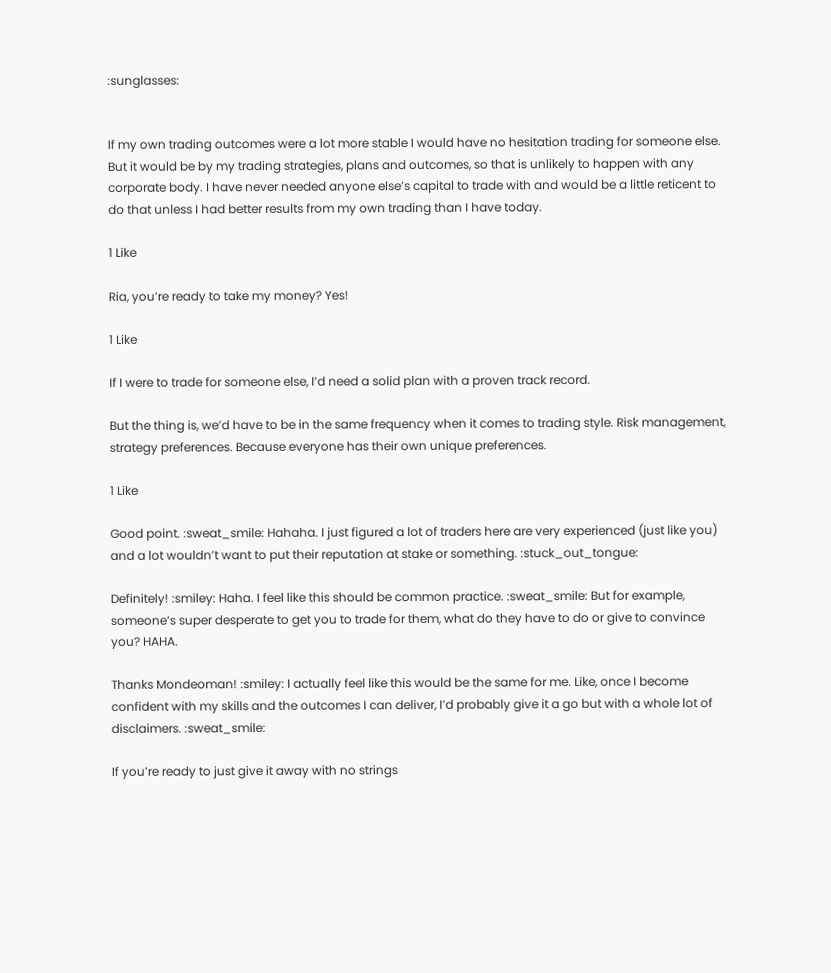:sunglasses:


If my own trading outcomes were a lot more stable I would have no hesitation trading for someone else. But it would be by my trading strategies, plans and outcomes, so that is unlikely to happen with any corporate body. I have never needed anyone else’s capital to trade with and would be a little reticent to do that unless I had better results from my own trading than I have today.

1 Like

Ria, you’re ready to take my money? Yes!

1 Like

If I were to trade for someone else, I’d need a solid plan with a proven track record.

But the thing is, we’d have to be in the same frequency when it comes to trading style. Risk management, strategy preferences. Because everyone has their own unique preferences.

1 Like

Good point. :sweat_smile: Hahaha. I just figured a lot of traders here are very experienced (just like you) and a lot wouldn’t want to put their reputation at stake or something. :stuck_out_tongue:

Definitely! :smiley: Haha. I feel like this should be common practice. :sweat_smile: But for example, someone’s super desperate to get you to trade for them, what do they have to do or give to convince you? HAHA.

Thanks Mondeoman! :smiley: I actually feel like this would be the same for me. Like, once I become confident with my skills and the outcomes I can deliver, I’d probably give it a go but with a whole lot of disclaimers. :sweat_smile:

If you’re ready to just give it away with no strings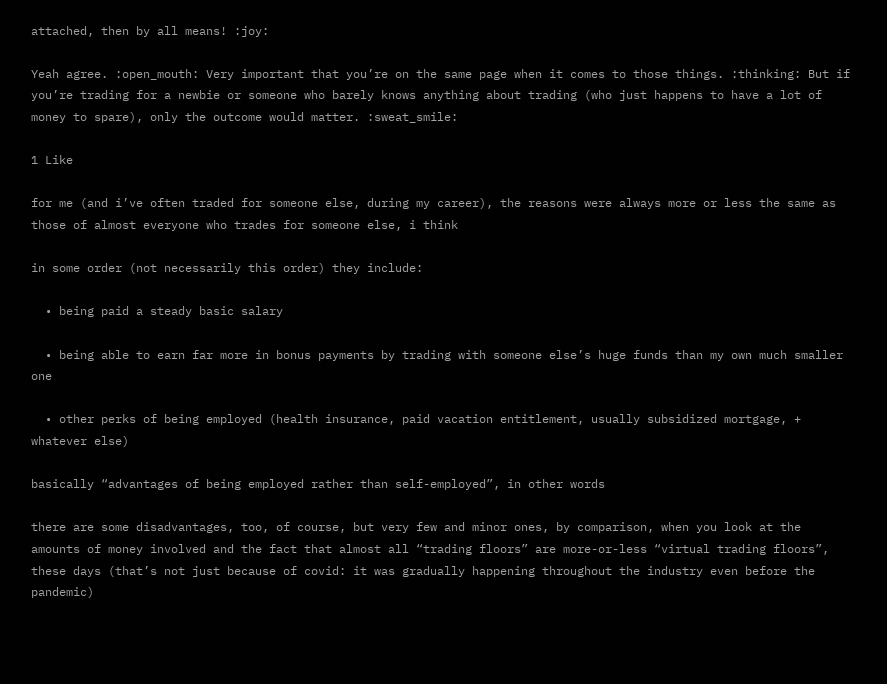attached, then by all means! :joy:

Yeah agree. :open_mouth: Very important that you’re on the same page when it comes to those things. :thinking: But if you’re trading for a newbie or someone who barely knows anything about trading (who just happens to have a lot of money to spare), only the outcome would matter. :sweat_smile:

1 Like

for me (and i’ve often traded for someone else, during my career), the reasons were always more or less the same as those of almost everyone who trades for someone else, i think

in some order (not necessarily this order) they include:

  • being paid a steady basic salary

  • being able to earn far more in bonus payments by trading with someone else’s huge funds than my own much smaller one

  • other perks of being employed (health insurance, paid vacation entitlement, usually subsidized mortgage, + whatever else)

basically “advantages of being employed rather than self-employed”, in other words

there are some disadvantages, too, of course, but very few and minor ones, by comparison, when you look at the amounts of money involved and the fact that almost all “trading floors” are more-or-less “virtual trading floors”, these days (that’s not just because of covid: it was gradually happening throughout the industry even before the pandemic)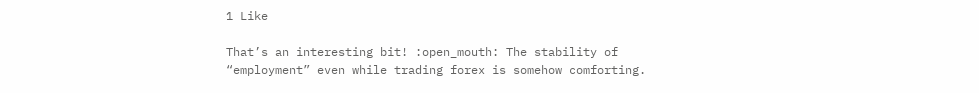1 Like

That’s an interesting bit! :open_mouth: The stability of “employment” even while trading forex is somehow comforting.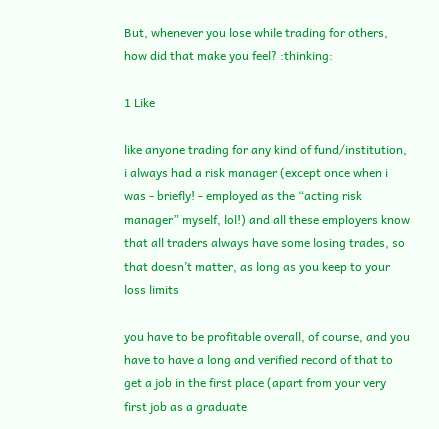But, whenever you lose while trading for others, how did that make you feel? :thinking:

1 Like

like anyone trading for any kind of fund/institution, i always had a risk manager (except once when i was - briefly! - employed as the “acting risk manager” myself, lol!) and all these employers know that all traders always have some losing trades, so that doesn’t matter, as long as you keep to your loss limits

you have to be profitable overall, of course, and you have to have a long and verified record of that to get a job in the first place (apart from your very first job as a graduate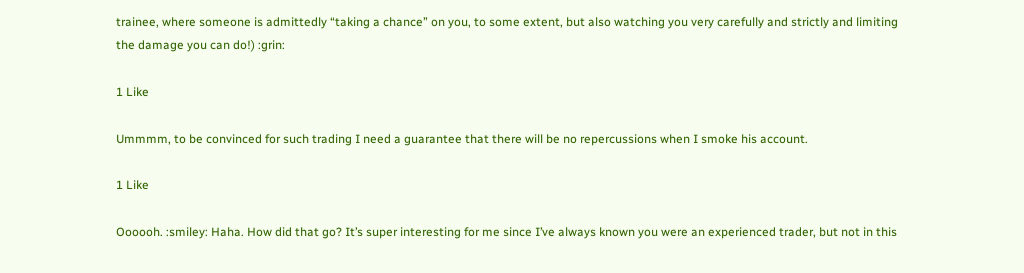trainee, where someone is admittedly “taking a chance” on you, to some extent, but also watching you very carefully and strictly and limiting the damage you can do!) :grin:

1 Like

Ummmm, to be convinced for such trading I need a guarantee that there will be no repercussions when I smoke his account.

1 Like

Oooooh. :smiley: Haha. How did that go? It’s super interesting for me since I’ve always known you were an experienced trader, but not in this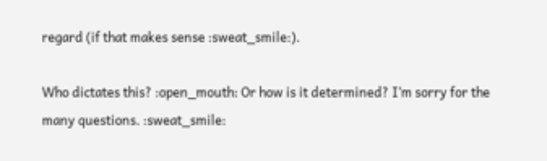regard (if that makes sense :sweat_smile:).

Who dictates this? :open_mouth: Or how is it determined? I’m sorry for the many questions. :sweat_smile: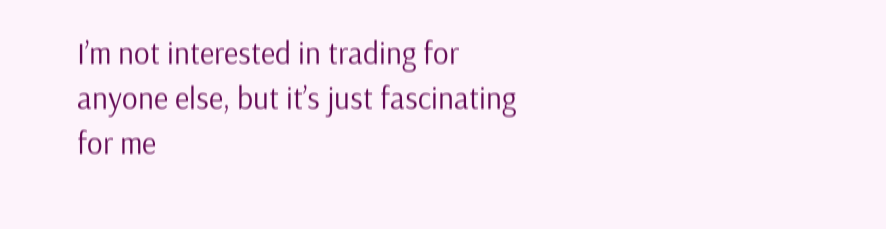I’m not interested in trading for anyone else, but it’s just fascinating for me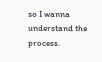so I wanna understand the process.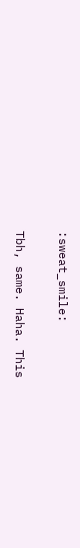:sweat_smile:

Tbh, same. Haha. This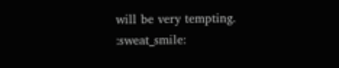will be very tempting. :sweat_smile: